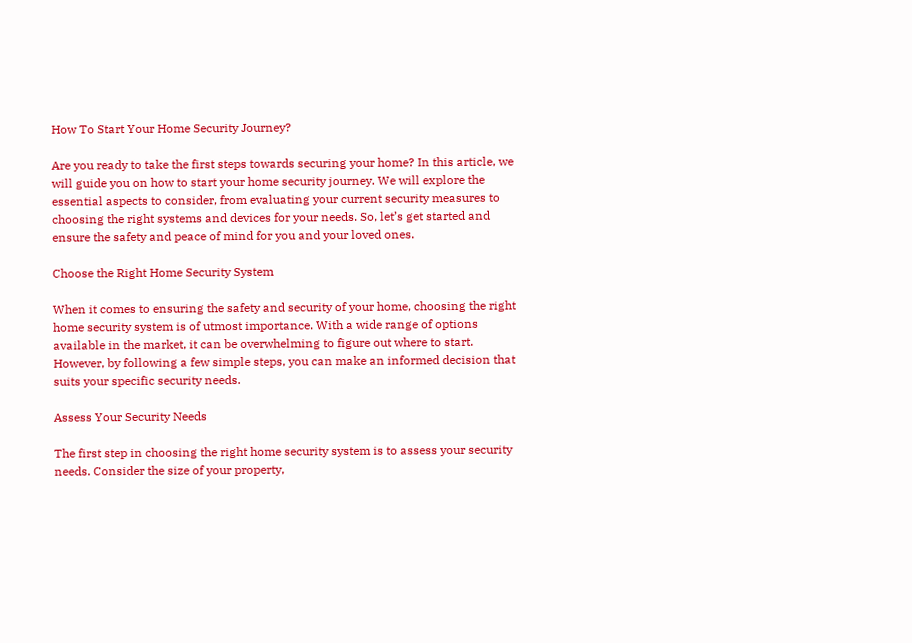How To Start Your Home Security Journey?

Are you ready to take the first steps towards securing your home? In this article, we will guide you on how to start your home security journey. We will explore the essential aspects to consider, from evaluating your current security measures to choosing the right systems and devices for your needs. So, let’s get started and ensure the safety and peace of mind for you and your loved ones.

Choose the Right Home Security System

When it comes to ensuring the safety and security of your home, choosing the right home security system is of utmost importance. With a wide range of options available in the market, it can be overwhelming to figure out where to start. However, by following a few simple steps, you can make an informed decision that suits your specific security needs.

Assess Your Security Needs

The first step in choosing the right home security system is to assess your security needs. Consider the size of your property,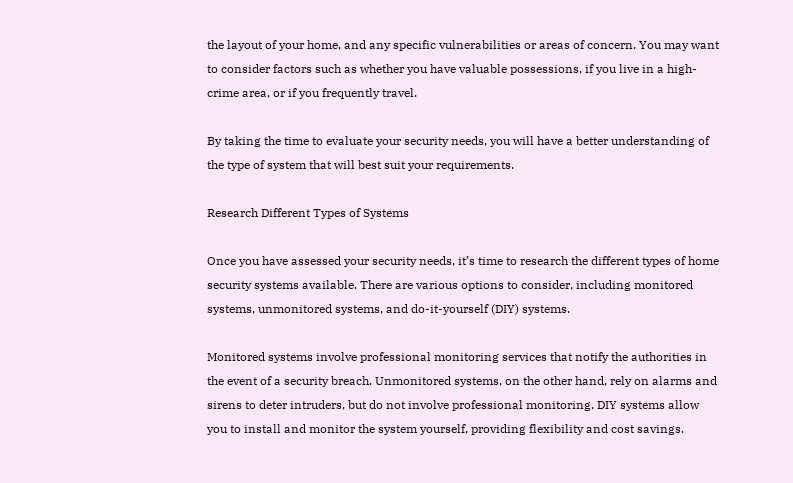the layout of your home, and any specific vulnerabilities or areas of concern. You may want to consider factors such as whether you have valuable possessions, if you live in a high-crime area, or if you frequently travel.

By taking the time to evaluate your security needs, you will have a better understanding of the type of system that will best suit your requirements.

Research Different Types of Systems

Once you have assessed your security needs, it’s time to research the different types of home security systems available. There are various options to consider, including monitored systems, unmonitored systems, and do-it-yourself (DIY) systems.

Monitored systems involve professional monitoring services that notify the authorities in the event of a security breach. Unmonitored systems, on the other hand, rely on alarms and sirens to deter intruders, but do not involve professional monitoring. DIY systems allow you to install and monitor the system yourself, providing flexibility and cost savings.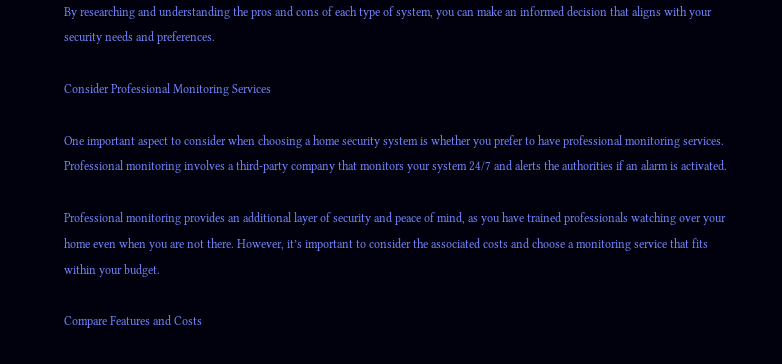By researching and understanding the pros and cons of each type of system, you can make an informed decision that aligns with your security needs and preferences.

Consider Professional Monitoring Services

One important aspect to consider when choosing a home security system is whether you prefer to have professional monitoring services. Professional monitoring involves a third-party company that monitors your system 24/7 and alerts the authorities if an alarm is activated.

Professional monitoring provides an additional layer of security and peace of mind, as you have trained professionals watching over your home even when you are not there. However, it’s important to consider the associated costs and choose a monitoring service that fits within your budget.

Compare Features and Costs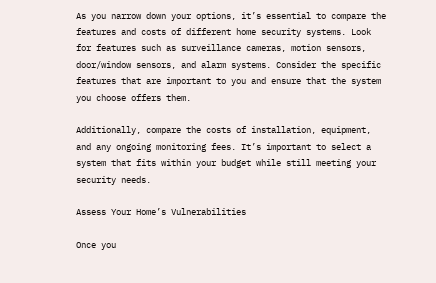As you narrow down your options, it’s essential to compare the features and costs of different home security systems. Look for features such as surveillance cameras, motion sensors, door/window sensors, and alarm systems. Consider the specific features that are important to you and ensure that the system you choose offers them.

Additionally, compare the costs of installation, equipment, and any ongoing monitoring fees. It’s important to select a system that fits within your budget while still meeting your security needs.

Assess Your Home’s Vulnerabilities

Once you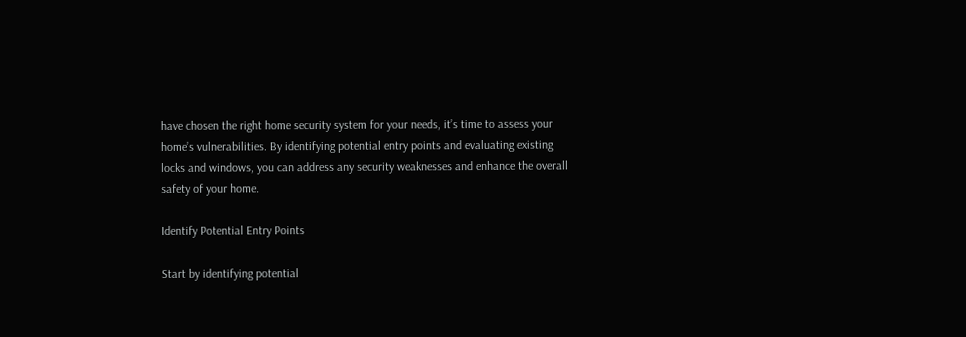have chosen the right home security system for your needs, it’s time to assess your home’s vulnerabilities. By identifying potential entry points and evaluating existing locks and windows, you can address any security weaknesses and enhance the overall safety of your home.

Identify Potential Entry Points

Start by identifying potential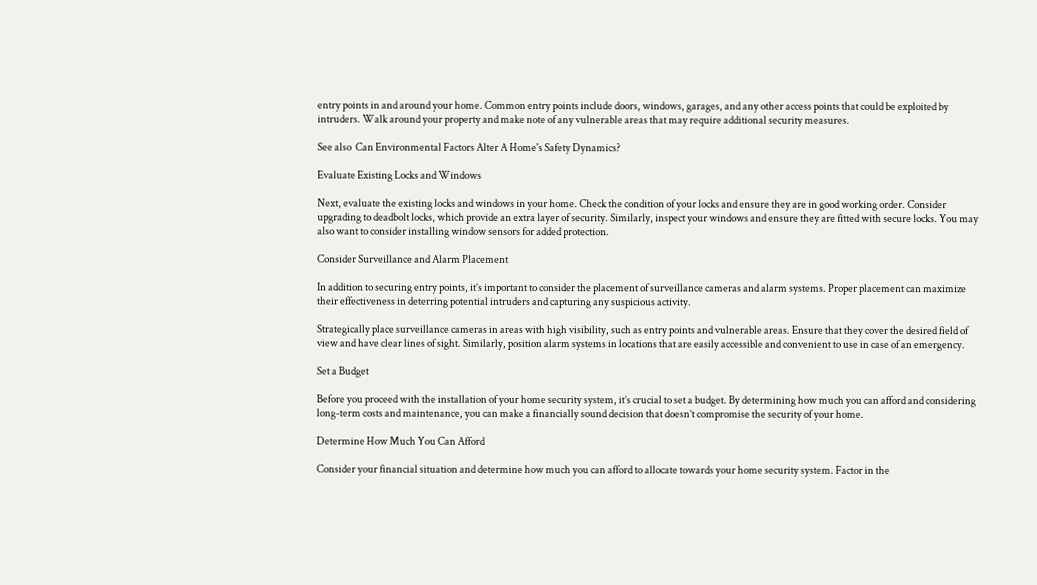entry points in and around your home. Common entry points include doors, windows, garages, and any other access points that could be exploited by intruders. Walk around your property and make note of any vulnerable areas that may require additional security measures.

See also  Can Environmental Factors Alter A Home's Safety Dynamics?

Evaluate Existing Locks and Windows

Next, evaluate the existing locks and windows in your home. Check the condition of your locks and ensure they are in good working order. Consider upgrading to deadbolt locks, which provide an extra layer of security. Similarly, inspect your windows and ensure they are fitted with secure locks. You may also want to consider installing window sensors for added protection.

Consider Surveillance and Alarm Placement

In addition to securing entry points, it’s important to consider the placement of surveillance cameras and alarm systems. Proper placement can maximize their effectiveness in deterring potential intruders and capturing any suspicious activity.

Strategically place surveillance cameras in areas with high visibility, such as entry points and vulnerable areas. Ensure that they cover the desired field of view and have clear lines of sight. Similarly, position alarm systems in locations that are easily accessible and convenient to use in case of an emergency.

Set a Budget

Before you proceed with the installation of your home security system, it’s crucial to set a budget. By determining how much you can afford and considering long-term costs and maintenance, you can make a financially sound decision that doesn’t compromise the security of your home.

Determine How Much You Can Afford

Consider your financial situation and determine how much you can afford to allocate towards your home security system. Factor in the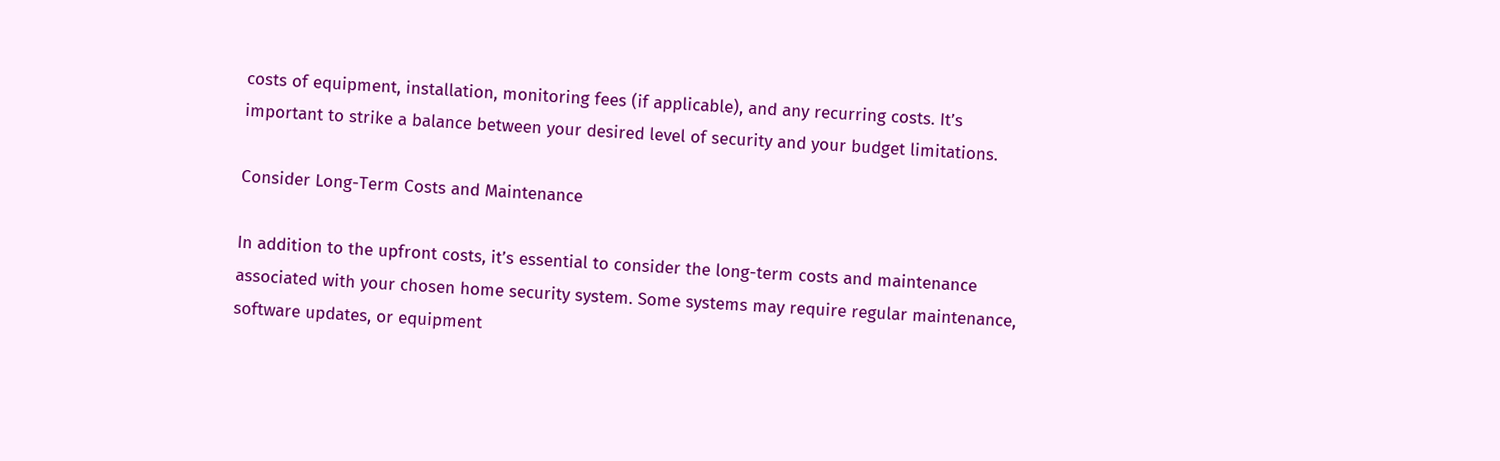costs of equipment, installation, monitoring fees (if applicable), and any recurring costs. It’s important to strike a balance between your desired level of security and your budget limitations.

Consider Long-Term Costs and Maintenance

In addition to the upfront costs, it’s essential to consider the long-term costs and maintenance associated with your chosen home security system. Some systems may require regular maintenance, software updates, or equipment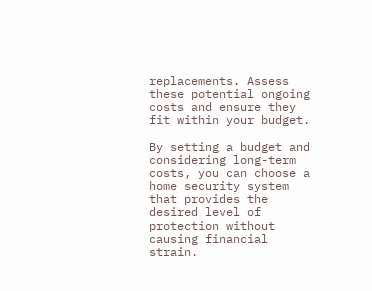replacements. Assess these potential ongoing costs and ensure they fit within your budget.

By setting a budget and considering long-term costs, you can choose a home security system that provides the desired level of protection without causing financial strain.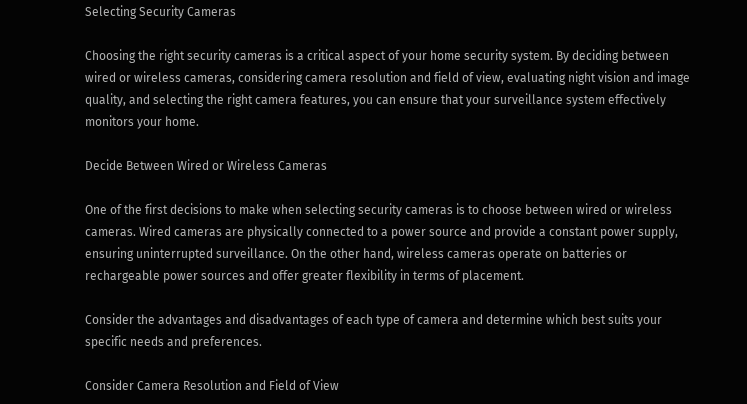Selecting Security Cameras

Choosing the right security cameras is a critical aspect of your home security system. By deciding between wired or wireless cameras, considering camera resolution and field of view, evaluating night vision and image quality, and selecting the right camera features, you can ensure that your surveillance system effectively monitors your home.

Decide Between Wired or Wireless Cameras

One of the first decisions to make when selecting security cameras is to choose between wired or wireless cameras. Wired cameras are physically connected to a power source and provide a constant power supply, ensuring uninterrupted surveillance. On the other hand, wireless cameras operate on batteries or rechargeable power sources and offer greater flexibility in terms of placement.

Consider the advantages and disadvantages of each type of camera and determine which best suits your specific needs and preferences.

Consider Camera Resolution and Field of View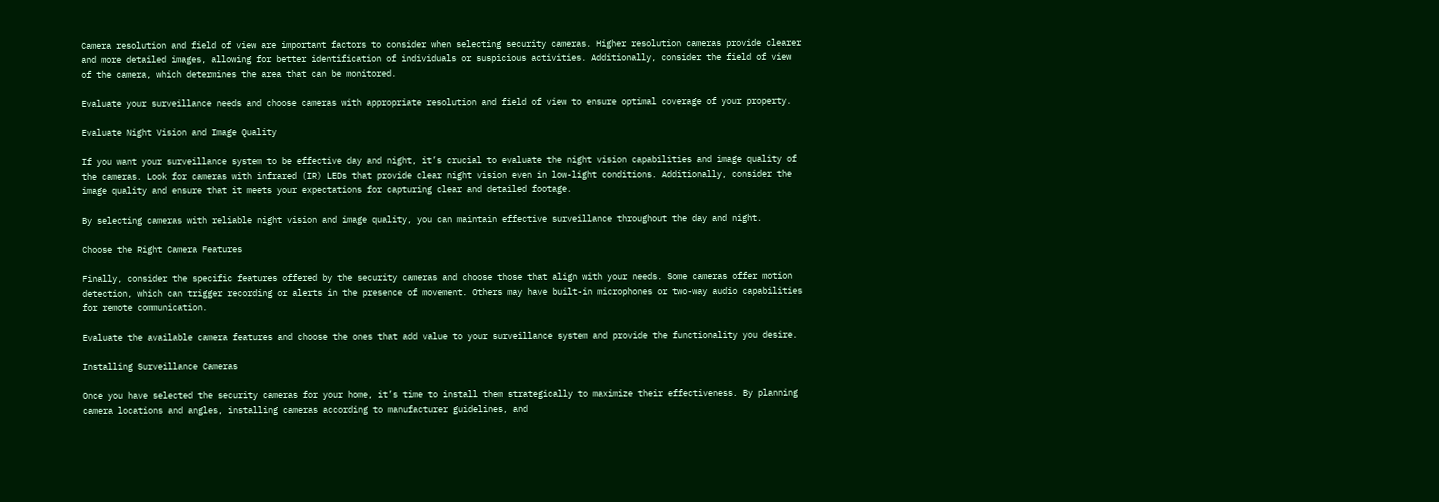Camera resolution and field of view are important factors to consider when selecting security cameras. Higher resolution cameras provide clearer and more detailed images, allowing for better identification of individuals or suspicious activities. Additionally, consider the field of view of the camera, which determines the area that can be monitored.

Evaluate your surveillance needs and choose cameras with appropriate resolution and field of view to ensure optimal coverage of your property.

Evaluate Night Vision and Image Quality

If you want your surveillance system to be effective day and night, it’s crucial to evaluate the night vision capabilities and image quality of the cameras. Look for cameras with infrared (IR) LEDs that provide clear night vision even in low-light conditions. Additionally, consider the image quality and ensure that it meets your expectations for capturing clear and detailed footage.

By selecting cameras with reliable night vision and image quality, you can maintain effective surveillance throughout the day and night.

Choose the Right Camera Features

Finally, consider the specific features offered by the security cameras and choose those that align with your needs. Some cameras offer motion detection, which can trigger recording or alerts in the presence of movement. Others may have built-in microphones or two-way audio capabilities for remote communication.

Evaluate the available camera features and choose the ones that add value to your surveillance system and provide the functionality you desire.

Installing Surveillance Cameras

Once you have selected the security cameras for your home, it’s time to install them strategically to maximize their effectiveness. By planning camera locations and angles, installing cameras according to manufacturer guidelines, and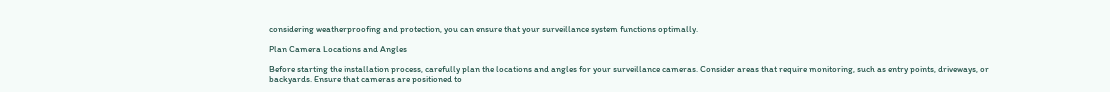considering weatherproofing and protection, you can ensure that your surveillance system functions optimally.

Plan Camera Locations and Angles

Before starting the installation process, carefully plan the locations and angles for your surveillance cameras. Consider areas that require monitoring, such as entry points, driveways, or backyards. Ensure that cameras are positioned to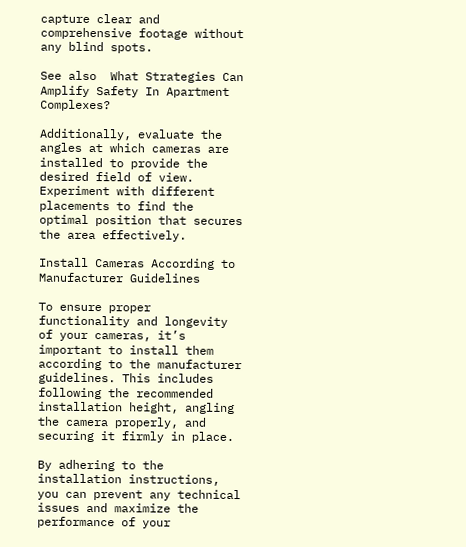capture clear and comprehensive footage without any blind spots.

See also  What Strategies Can Amplify Safety In Apartment Complexes?

Additionally, evaluate the angles at which cameras are installed to provide the desired field of view. Experiment with different placements to find the optimal position that secures the area effectively.

Install Cameras According to Manufacturer Guidelines

To ensure proper functionality and longevity of your cameras, it’s important to install them according to the manufacturer guidelines. This includes following the recommended installation height, angling the camera properly, and securing it firmly in place.

By adhering to the installation instructions, you can prevent any technical issues and maximize the performance of your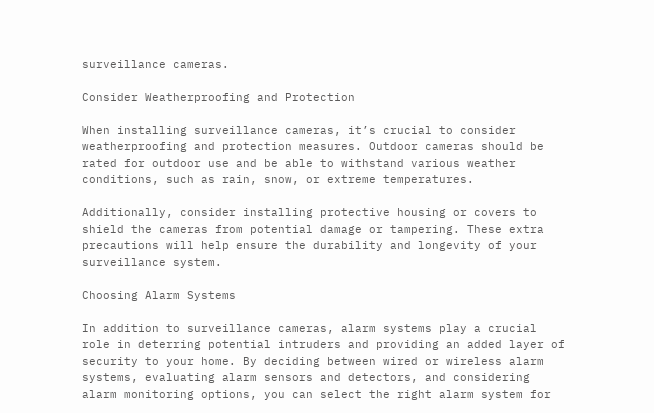surveillance cameras.

Consider Weatherproofing and Protection

When installing surveillance cameras, it’s crucial to consider weatherproofing and protection measures. Outdoor cameras should be rated for outdoor use and be able to withstand various weather conditions, such as rain, snow, or extreme temperatures.

Additionally, consider installing protective housing or covers to shield the cameras from potential damage or tampering. These extra precautions will help ensure the durability and longevity of your surveillance system.

Choosing Alarm Systems

In addition to surveillance cameras, alarm systems play a crucial role in deterring potential intruders and providing an added layer of security to your home. By deciding between wired or wireless alarm systems, evaluating alarm sensors and detectors, and considering alarm monitoring options, you can select the right alarm system for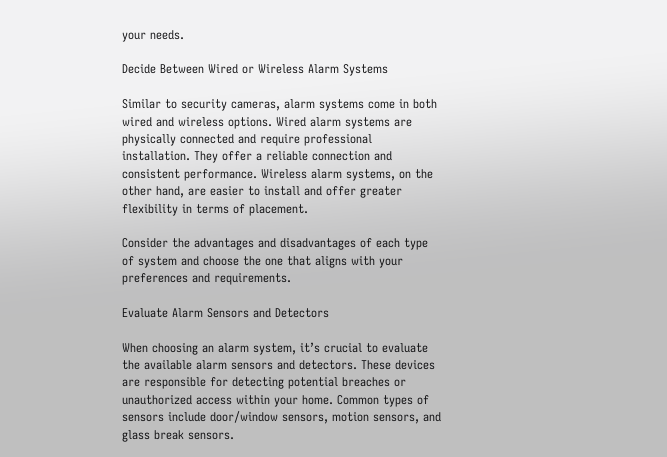your needs.

Decide Between Wired or Wireless Alarm Systems

Similar to security cameras, alarm systems come in both wired and wireless options. Wired alarm systems are physically connected and require professional installation. They offer a reliable connection and consistent performance. Wireless alarm systems, on the other hand, are easier to install and offer greater flexibility in terms of placement.

Consider the advantages and disadvantages of each type of system and choose the one that aligns with your preferences and requirements.

Evaluate Alarm Sensors and Detectors

When choosing an alarm system, it’s crucial to evaluate the available alarm sensors and detectors. These devices are responsible for detecting potential breaches or unauthorized access within your home. Common types of sensors include door/window sensors, motion sensors, and glass break sensors.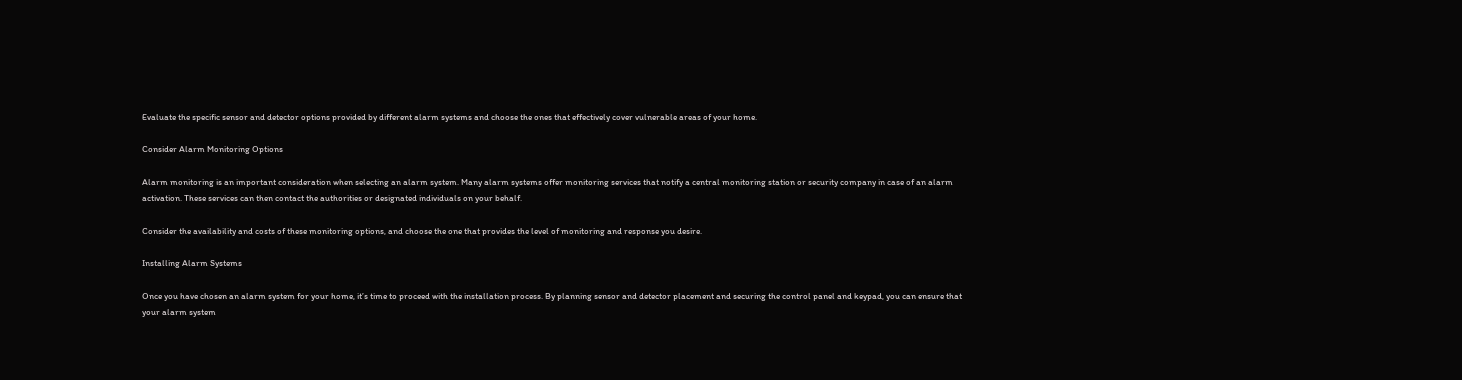Evaluate the specific sensor and detector options provided by different alarm systems and choose the ones that effectively cover vulnerable areas of your home.

Consider Alarm Monitoring Options

Alarm monitoring is an important consideration when selecting an alarm system. Many alarm systems offer monitoring services that notify a central monitoring station or security company in case of an alarm activation. These services can then contact the authorities or designated individuals on your behalf.

Consider the availability and costs of these monitoring options, and choose the one that provides the level of monitoring and response you desire.

Installing Alarm Systems

Once you have chosen an alarm system for your home, it’s time to proceed with the installation process. By planning sensor and detector placement and securing the control panel and keypad, you can ensure that your alarm system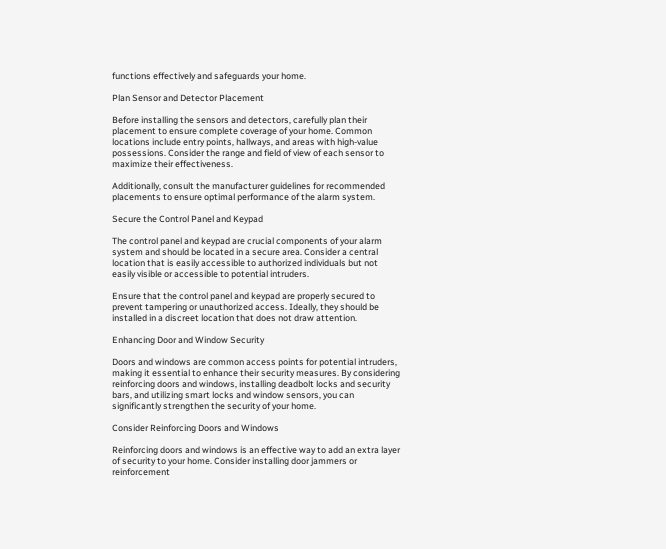functions effectively and safeguards your home.

Plan Sensor and Detector Placement

Before installing the sensors and detectors, carefully plan their placement to ensure complete coverage of your home. Common locations include entry points, hallways, and areas with high-value possessions. Consider the range and field of view of each sensor to maximize their effectiveness.

Additionally, consult the manufacturer guidelines for recommended placements to ensure optimal performance of the alarm system.

Secure the Control Panel and Keypad

The control panel and keypad are crucial components of your alarm system and should be located in a secure area. Consider a central location that is easily accessible to authorized individuals but not easily visible or accessible to potential intruders.

Ensure that the control panel and keypad are properly secured to prevent tampering or unauthorized access. Ideally, they should be installed in a discreet location that does not draw attention.

Enhancing Door and Window Security

Doors and windows are common access points for potential intruders, making it essential to enhance their security measures. By considering reinforcing doors and windows, installing deadbolt locks and security bars, and utilizing smart locks and window sensors, you can significantly strengthen the security of your home.

Consider Reinforcing Doors and Windows

Reinforcing doors and windows is an effective way to add an extra layer of security to your home. Consider installing door jammers or reinforcement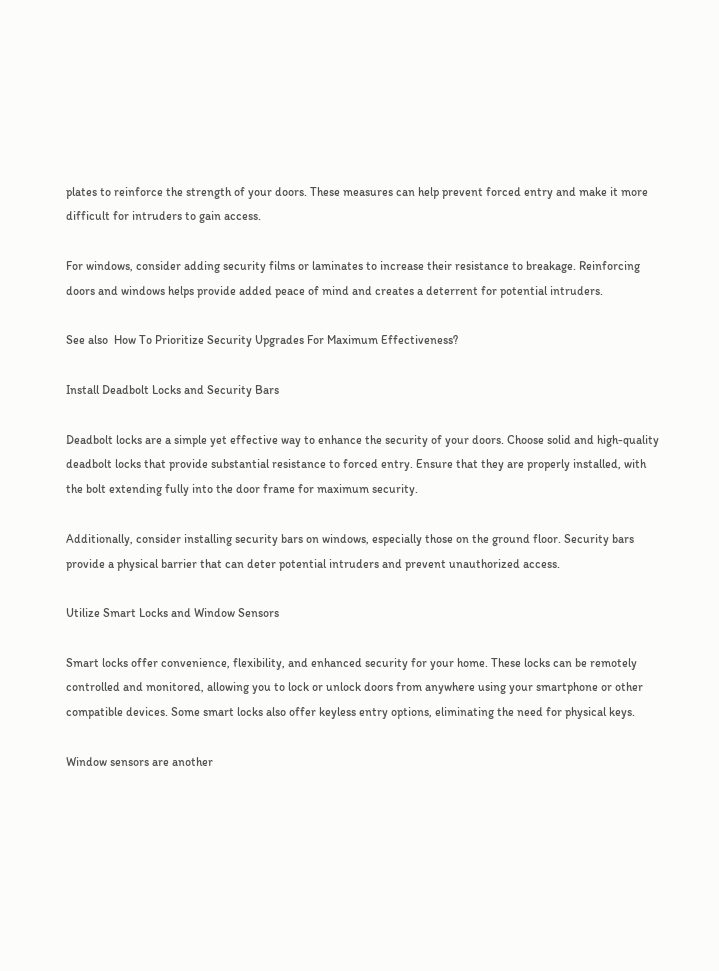plates to reinforce the strength of your doors. These measures can help prevent forced entry and make it more difficult for intruders to gain access.

For windows, consider adding security films or laminates to increase their resistance to breakage. Reinforcing doors and windows helps provide added peace of mind and creates a deterrent for potential intruders.

See also  How To Prioritize Security Upgrades For Maximum Effectiveness?

Install Deadbolt Locks and Security Bars

Deadbolt locks are a simple yet effective way to enhance the security of your doors. Choose solid and high-quality deadbolt locks that provide substantial resistance to forced entry. Ensure that they are properly installed, with the bolt extending fully into the door frame for maximum security.

Additionally, consider installing security bars on windows, especially those on the ground floor. Security bars provide a physical barrier that can deter potential intruders and prevent unauthorized access.

Utilize Smart Locks and Window Sensors

Smart locks offer convenience, flexibility, and enhanced security for your home. These locks can be remotely controlled and monitored, allowing you to lock or unlock doors from anywhere using your smartphone or other compatible devices. Some smart locks also offer keyless entry options, eliminating the need for physical keys.

Window sensors are another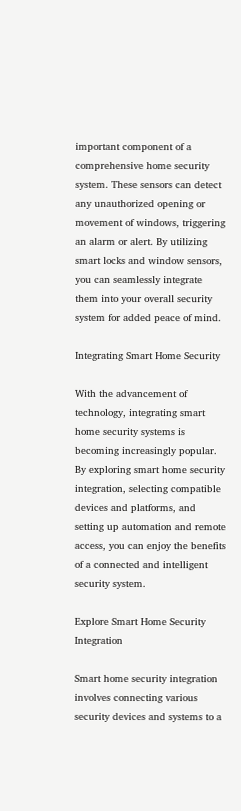important component of a comprehensive home security system. These sensors can detect any unauthorized opening or movement of windows, triggering an alarm or alert. By utilizing smart locks and window sensors, you can seamlessly integrate them into your overall security system for added peace of mind.

Integrating Smart Home Security

With the advancement of technology, integrating smart home security systems is becoming increasingly popular. By exploring smart home security integration, selecting compatible devices and platforms, and setting up automation and remote access, you can enjoy the benefits of a connected and intelligent security system.

Explore Smart Home Security Integration

Smart home security integration involves connecting various security devices and systems to a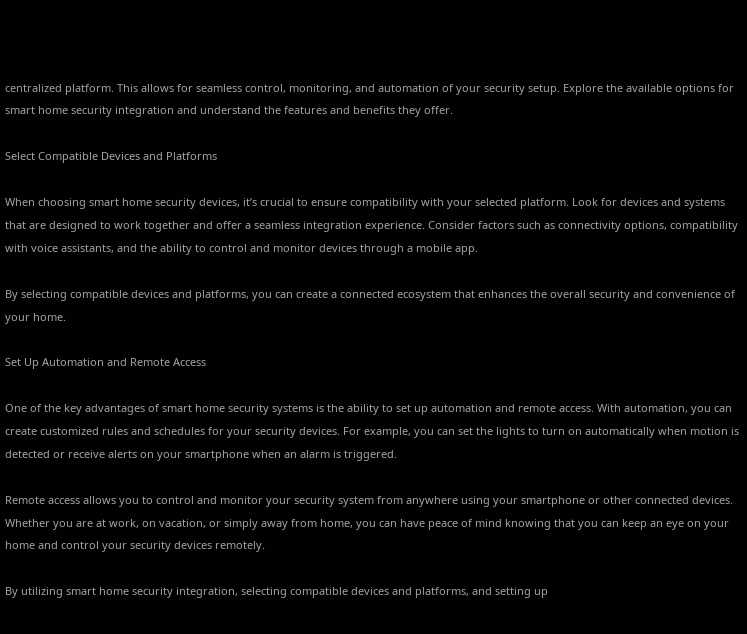centralized platform. This allows for seamless control, monitoring, and automation of your security setup. Explore the available options for smart home security integration and understand the features and benefits they offer.

Select Compatible Devices and Platforms

When choosing smart home security devices, it’s crucial to ensure compatibility with your selected platform. Look for devices and systems that are designed to work together and offer a seamless integration experience. Consider factors such as connectivity options, compatibility with voice assistants, and the ability to control and monitor devices through a mobile app.

By selecting compatible devices and platforms, you can create a connected ecosystem that enhances the overall security and convenience of your home.

Set Up Automation and Remote Access

One of the key advantages of smart home security systems is the ability to set up automation and remote access. With automation, you can create customized rules and schedules for your security devices. For example, you can set the lights to turn on automatically when motion is detected or receive alerts on your smartphone when an alarm is triggered.

Remote access allows you to control and monitor your security system from anywhere using your smartphone or other connected devices. Whether you are at work, on vacation, or simply away from home, you can have peace of mind knowing that you can keep an eye on your home and control your security devices remotely.

By utilizing smart home security integration, selecting compatible devices and platforms, and setting up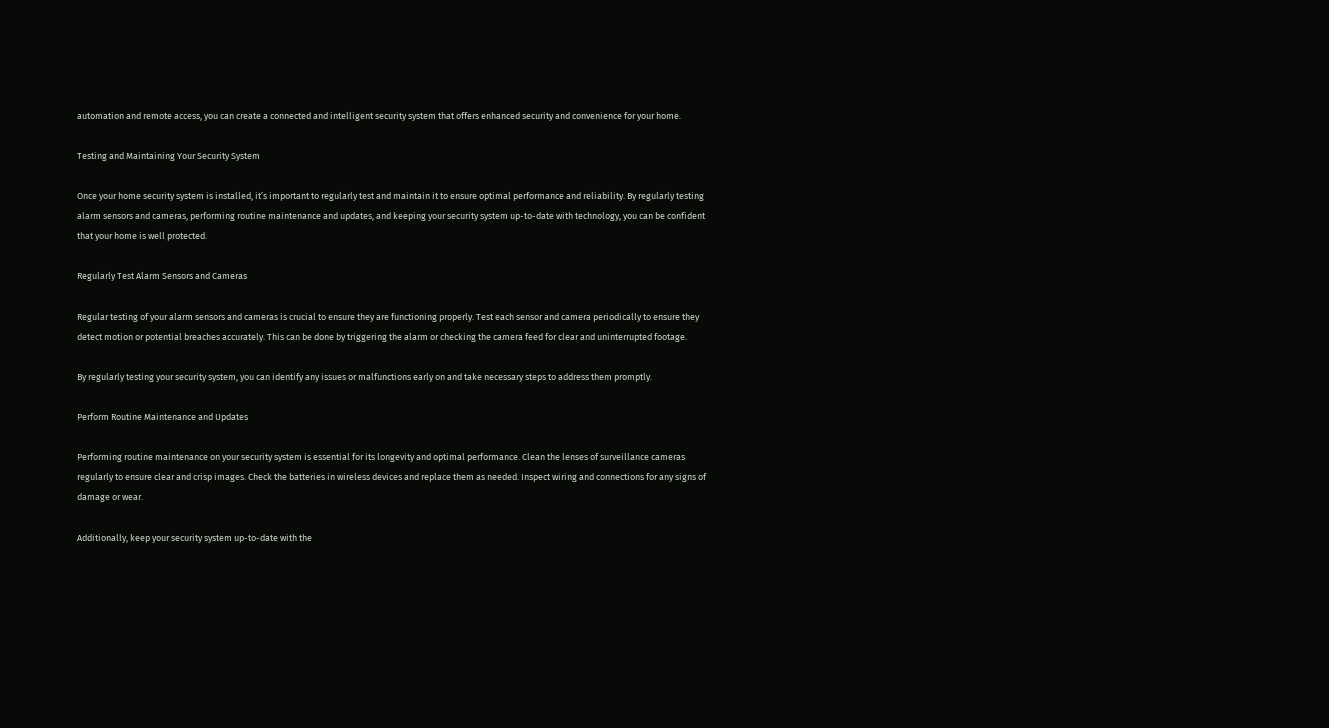automation and remote access, you can create a connected and intelligent security system that offers enhanced security and convenience for your home.

Testing and Maintaining Your Security System

Once your home security system is installed, it’s important to regularly test and maintain it to ensure optimal performance and reliability. By regularly testing alarm sensors and cameras, performing routine maintenance and updates, and keeping your security system up-to-date with technology, you can be confident that your home is well protected.

Regularly Test Alarm Sensors and Cameras

Regular testing of your alarm sensors and cameras is crucial to ensure they are functioning properly. Test each sensor and camera periodically to ensure they detect motion or potential breaches accurately. This can be done by triggering the alarm or checking the camera feed for clear and uninterrupted footage.

By regularly testing your security system, you can identify any issues or malfunctions early on and take necessary steps to address them promptly.

Perform Routine Maintenance and Updates

Performing routine maintenance on your security system is essential for its longevity and optimal performance. Clean the lenses of surveillance cameras regularly to ensure clear and crisp images. Check the batteries in wireless devices and replace them as needed. Inspect wiring and connections for any signs of damage or wear.

Additionally, keep your security system up-to-date with the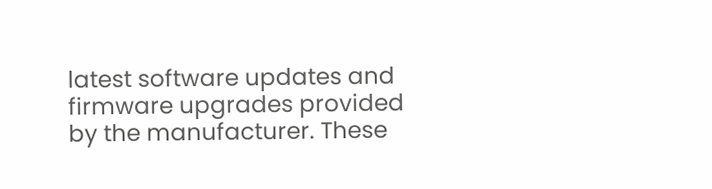latest software updates and firmware upgrades provided by the manufacturer. These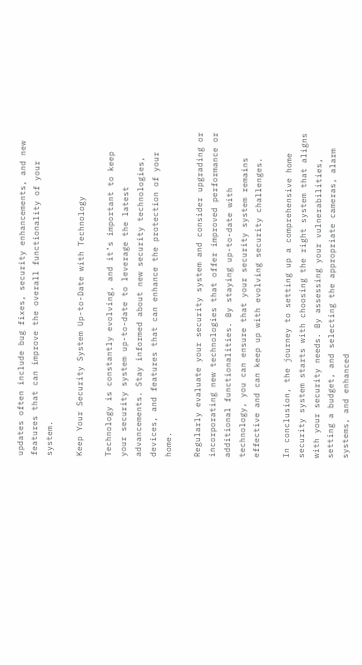updates often include bug fixes, security enhancements, and new features that can improve the overall functionality of your system.

Keep Your Security System Up-to-Date with Technology

Technology is constantly evolving, and it’s important to keep your security system up-to-date to leverage the latest advancements. Stay informed about new security technologies, devices, and features that can enhance the protection of your home.

Regularly evaluate your security system and consider upgrading or incorporating new technologies that offer improved performance or additional functionalities. By staying up-to-date with technology, you can ensure that your security system remains effective and can keep up with evolving security challenges.

In conclusion, the journey to setting up a comprehensive home security system starts with choosing the right system that aligns with your security needs. By assessing your vulnerabilities, setting a budget, and selecting the appropriate cameras, alarm systems, and enhanced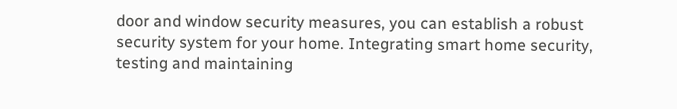door and window security measures, you can establish a robust security system for your home. Integrating smart home security, testing and maintaining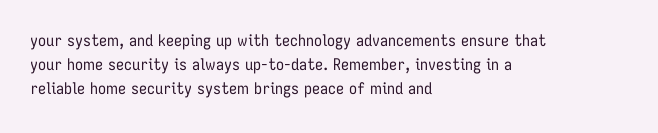your system, and keeping up with technology advancements ensure that your home security is always up-to-date. Remember, investing in a reliable home security system brings peace of mind and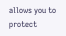allows you to protect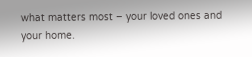what matters most – your loved ones and your home.